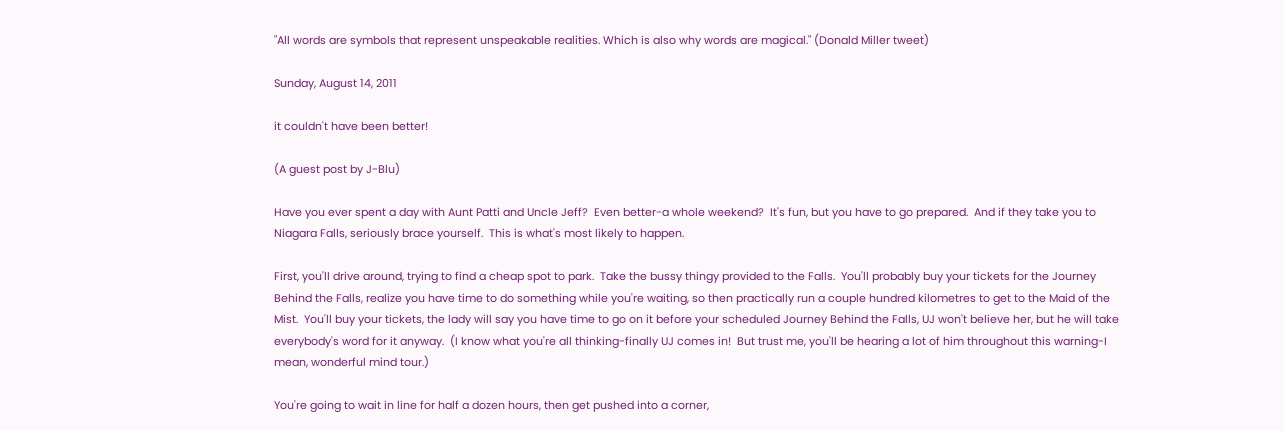"All words are symbols that represent unspeakable realities. Which is also why words are magical." (Donald Miller tweet)

Sunday, August 14, 2011

it couldn't have been better!

(A guest post by J-Blu)

Have you ever spent a day with Aunt Patti and Uncle Jeff?  Even better-a whole weekend?  It's fun, but you have to go prepared.  And if they take you to Niagara Falls, seriously brace yourself.  This is what's most likely to happen.

First, you'll drive around, trying to find a cheap spot to park.  Take the bussy thingy provided to the Falls.  You'll probably buy your tickets for the Journey Behind the Falls, realize you have time to do something while you're waiting, so then practically run a couple hundred kilometres to get to the Maid of the Mist.  You'll buy your tickets, the lady will say you have time to go on it before your scheduled Journey Behind the Falls, UJ won't believe her, but he will take everybody's word for it anyway.  (I know what you're all thinking-finally UJ comes in!  But trust me, you'll be hearing a lot of him throughout this warning-I mean, wonderful mind tour.)

You're going to wait in line for half a dozen hours, then get pushed into a corner,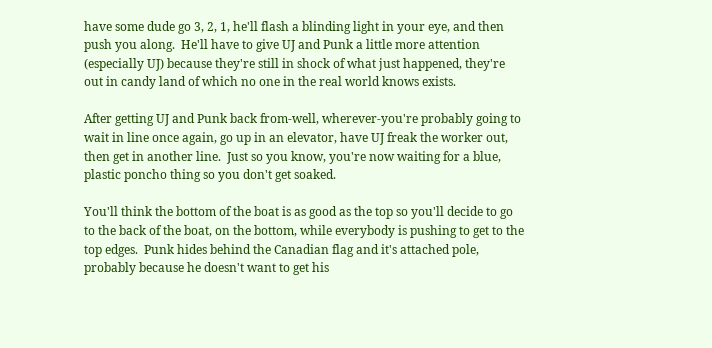have some dude go 3, 2, 1, he'll flash a blinding light in your eye, and then push you along.  He'll have to give UJ and Punk a little more attention (especially UJ) because they're still in shock of what just happened, they're out in candy land of which no one in the real world knows exists.

After getting UJ and Punk back from-well, wherever-you're probably going to wait in line once again, go up in an elevator, have UJ freak the worker out, then get in another line.  Just so you know, you're now waiting for a blue, plastic poncho thing so you don't get soaked.

You'll think the bottom of the boat is as good as the top so you'll decide to go to the back of the boat, on the bottom, while everybody is pushing to get to the top edges.  Punk hides behind the Canadian flag and it's attached pole, probably because he doesn't want to get his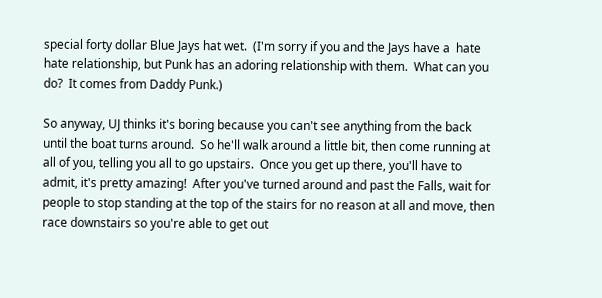special forty dollar Blue Jays hat wet.  (I'm sorry if you and the Jays have a  hate hate relationship, but Punk has an adoring relationship with them.  What can you do?  It comes from Daddy Punk.)

So anyway, UJ thinks it's boring because you can't see anything from the back until the boat turns around.  So he'll walk around a little bit, then come running at all of you, telling you all to go upstairs.  Once you get up there, you'll have to admit, it's pretty amazing!  After you've turned around and past the Falls, wait for people to stop standing at the top of the stairs for no reason at all and move, then race downstairs so you're able to get out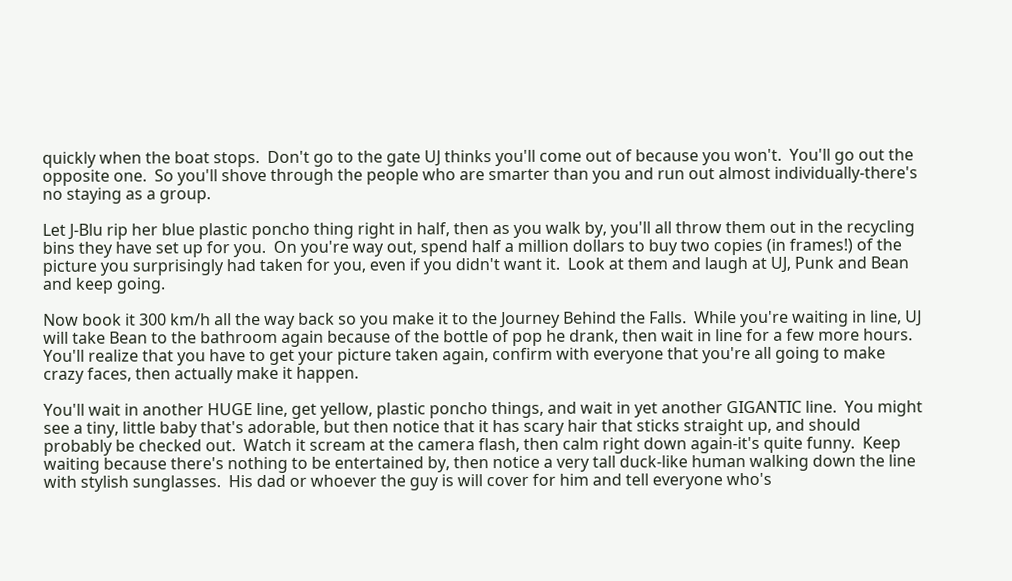quickly when the boat stops.  Don't go to the gate UJ thinks you'll come out of because you won't.  You'll go out the opposite one.  So you'll shove through the people who are smarter than you and run out almost individually-there's no staying as a group.

Let J-Blu rip her blue plastic poncho thing right in half, then as you walk by, you'll all throw them out in the recycling bins they have set up for you.  On you're way out, spend half a million dollars to buy two copies (in frames!) of the picture you surprisingly had taken for you, even if you didn't want it.  Look at them and laugh at UJ, Punk and Bean and keep going.

Now book it 300 km/h all the way back so you make it to the Journey Behind the Falls.  While you're waiting in line, UJ will take Bean to the bathroom again because of the bottle of pop he drank, then wait in line for a few more hours.  You'll realize that you have to get your picture taken again, confirm with everyone that you're all going to make crazy faces, then actually make it happen.

You'll wait in another HUGE line, get yellow, plastic poncho things, and wait in yet another GIGANTIC line.  You might see a tiny, little baby that's adorable, but then notice that it has scary hair that sticks straight up, and should probably be checked out.  Watch it scream at the camera flash, then calm right down again-it's quite funny.  Keep waiting because there's nothing to be entertained by, then notice a very tall duck-like human walking down the line with stylish sunglasses.  His dad or whoever the guy is will cover for him and tell everyone who's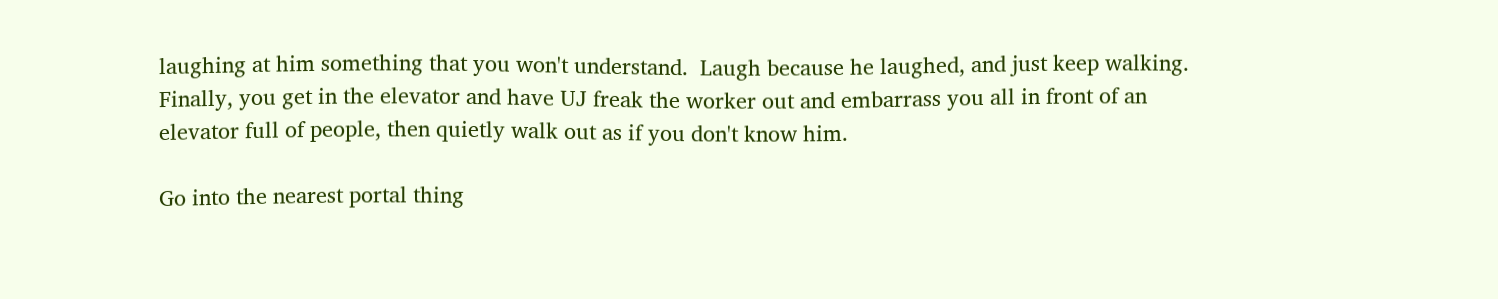laughing at him something that you won't understand.  Laugh because he laughed, and just keep walking.  Finally, you get in the elevator and have UJ freak the worker out and embarrass you all in front of an elevator full of people, then quietly walk out as if you don't know him.

Go into the nearest portal thing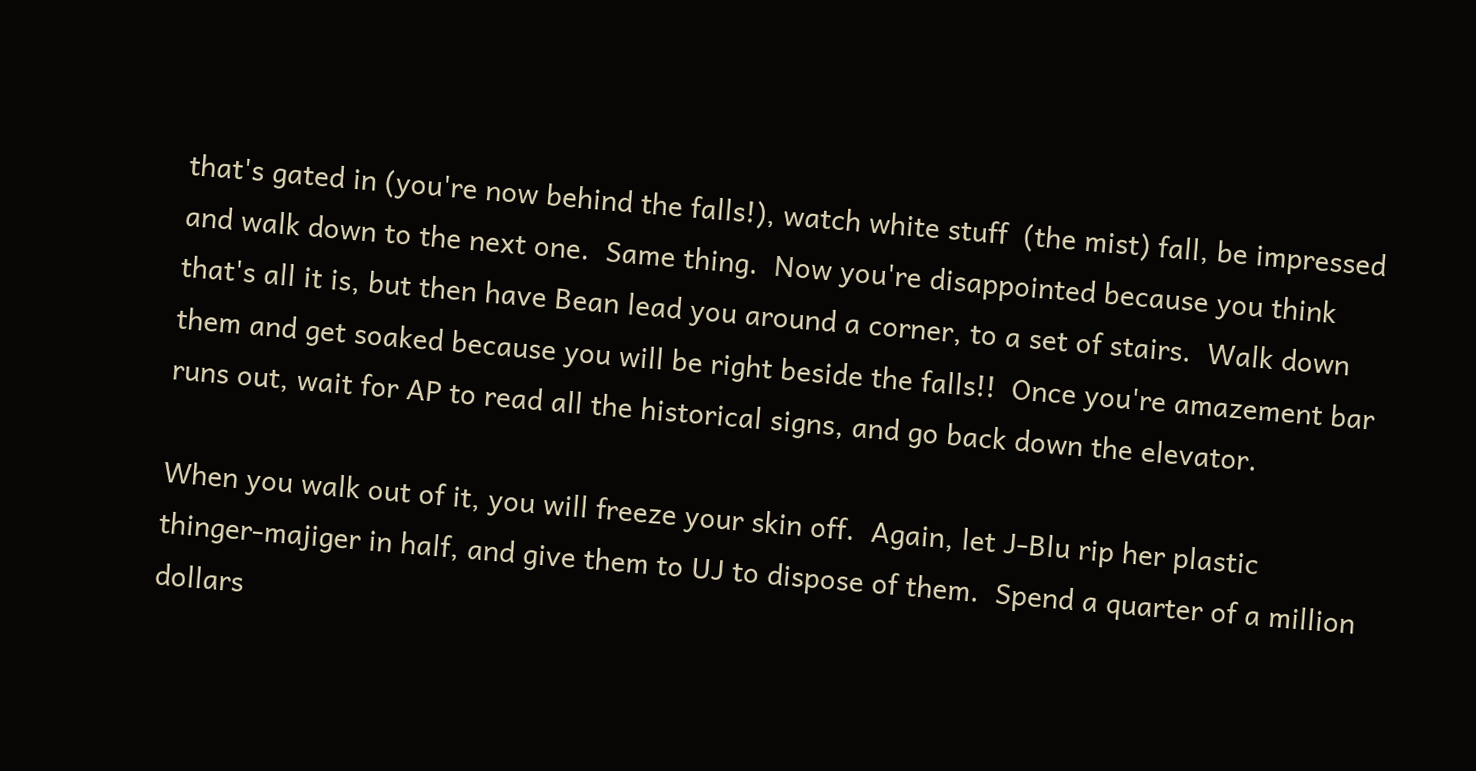that's gated in (you're now behind the falls!), watch white stuff  (the mist) fall, be impressed and walk down to the next one.  Same thing.  Now you're disappointed because you think that's all it is, but then have Bean lead you around a corner, to a set of stairs.  Walk down them and get soaked because you will be right beside the falls!!  Once you're amazement bar runs out, wait for AP to read all the historical signs, and go back down the elevator.

When you walk out of it, you will freeze your skin off.  Again, let J-Blu rip her plastic thinger-majiger in half, and give them to UJ to dispose of them.  Spend a quarter of a million dollars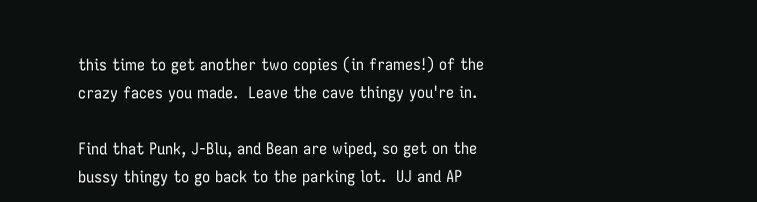this time to get another two copies (in frames!) of the crazy faces you made.  Leave the cave thingy you're in.

Find that Punk, J-Blu, and Bean are wiped, so get on the bussy thingy to go back to the parking lot.  UJ and AP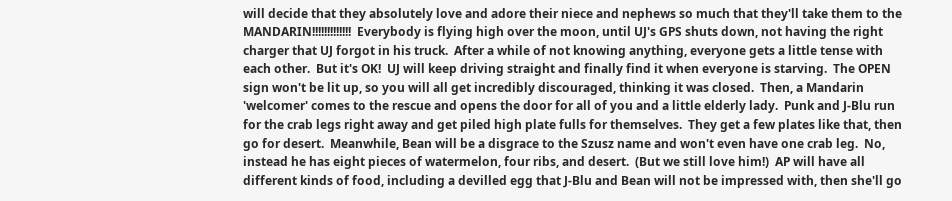will decide that they absolutely love and adore their niece and nephews so much that they'll take them to the MANDARIN!!!!!!!!!!!!!  Everybody is flying high over the moon, until UJ's GPS shuts down, not having the right charger that UJ forgot in his truck.  After a while of not knowing anything, everyone gets a little tense with each other.  But it's OK!  UJ will keep driving straight and finally find it when everyone is starving.  The OPEN sign won't be lit up, so you will all get incredibly discouraged, thinking it was closed.  Then, a Mandarin 'welcomer' comes to the rescue and opens the door for all of you and a little elderly lady.  Punk and J-Blu run for the crab legs right away and get piled high plate fulls for themselves.  They get a few plates like that, then go for desert.  Meanwhile, Bean will be a disgrace to the Szusz name and won't even have one crab leg.  No, instead he has eight pieces of watermelon, four ribs, and desert.  (But we still love him!)  AP will have all different kinds of food, including a devilled egg that J-Blu and Bean will not be impressed with, then she'll go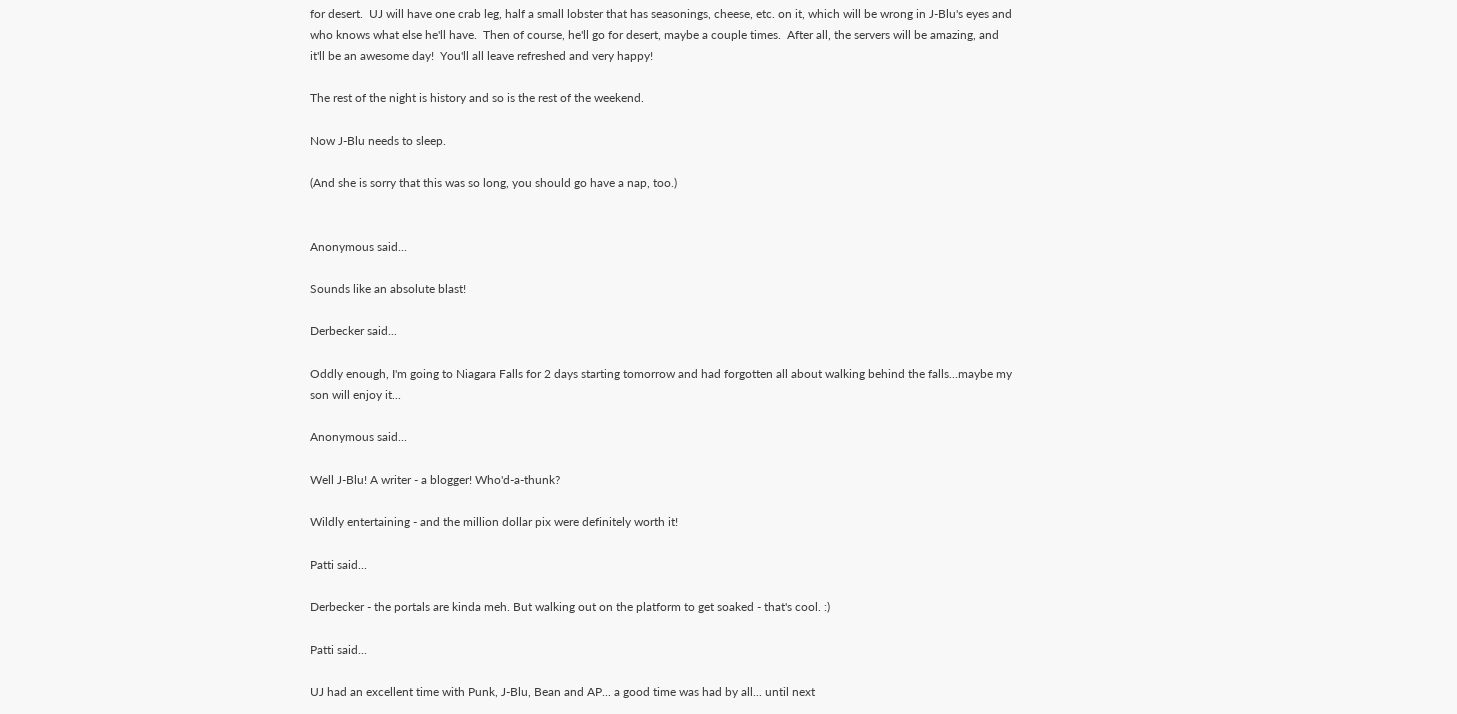for desert.  UJ will have one crab leg, half a small lobster that has seasonings, cheese, etc. on it, which will be wrong in J-Blu's eyes and who knows what else he'll have.  Then of course, he'll go for desert, maybe a couple times.  After all, the servers will be amazing, and it'll be an awesome day!  You'll all leave refreshed and very happy!

The rest of the night is history and so is the rest of the weekend.

Now J-Blu needs to sleep.

(And she is sorry that this was so long, you should go have a nap, too.)


Anonymous said...

Sounds like an absolute blast!

Derbecker said...

Oddly enough, I'm going to Niagara Falls for 2 days starting tomorrow and had forgotten all about walking behind the falls...maybe my son will enjoy it...

Anonymous said...

Well J-Blu! A writer - a blogger! Who'd-a-thunk?

Wildly entertaining - and the million dollar pix were definitely worth it!

Patti said...

Derbecker - the portals are kinda meh. But walking out on the platform to get soaked - that's cool. :)

Patti said...

UJ had an excellent time with Punk, J-Blu, Bean and AP... a good time was had by all... until next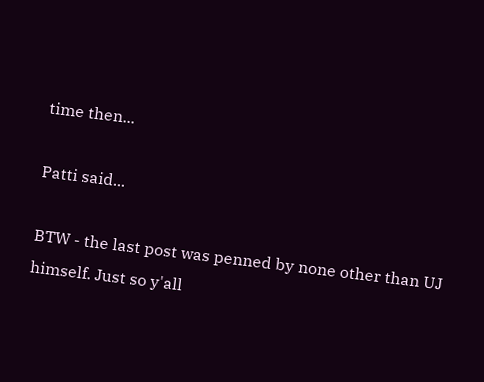time then...

Patti said...

BTW - the last post was penned by none other than UJ himself. Just so y'all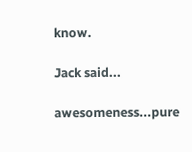know.

Jack said...

awesomeness...pure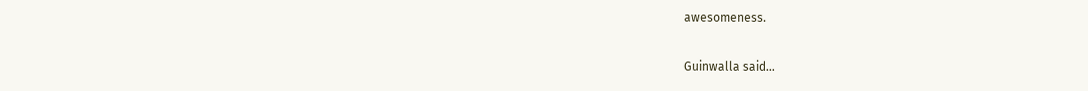awesomeness.

Guinwalla said...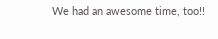We had an awesome time, too!!